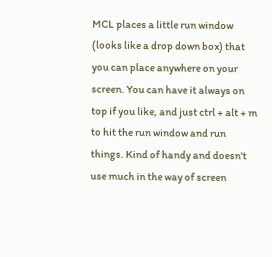MCL places a little run window (looks like a drop down box) that you can place anywhere on your screen. You can have it always on top if you like, and just ctrl + alt + m to hit the run window and run things. Kind of handy and doesn't use much in the way of screen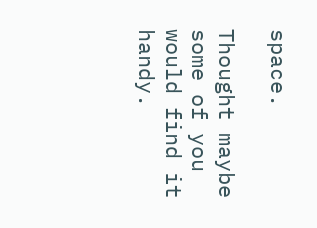space.

Thought maybe some of you would find it handy.